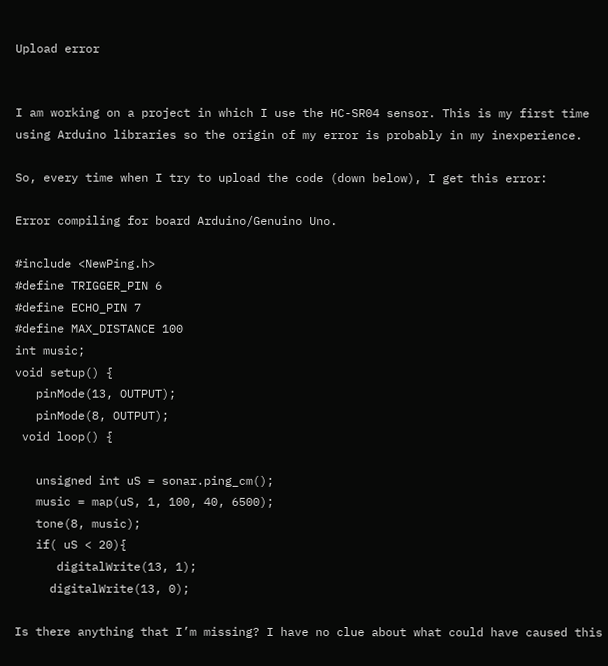Upload error


I am working on a project in which I use the HC-SR04 sensor. This is my first time using Arduino libraries so the origin of my error is probably in my inexperience.

So, every time when I try to upload the code (down below), I get this error:

Error compiling for board Arduino/Genuino Uno.

#include <NewPing.h>
#define TRIGGER_PIN 6
#define ECHO_PIN 7
#define MAX_DISTANCE 100
int music;
void setup() {
   pinMode(13, OUTPUT);
   pinMode(8, OUTPUT);
 void loop() {

   unsigned int uS = sonar.ping_cm();
   music = map(uS, 1, 100, 40, 6500);
   tone(8, music);
   if( uS < 20){
      digitalWrite(13, 1);
     digitalWrite(13, 0);

Is there anything that I’m missing? I have no clue about what could have caused this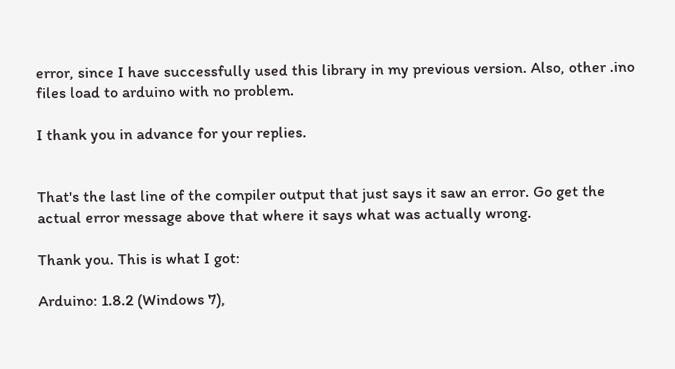error, since I have successfully used this library in my previous version. Also, other .ino files load to arduino with no problem.

I thank you in advance for your replies.


That's the last line of the compiler output that just says it saw an error. Go get the actual error message above that where it says what was actually wrong.

Thank you. This is what I got:

Arduino: 1.8.2 (Windows 7),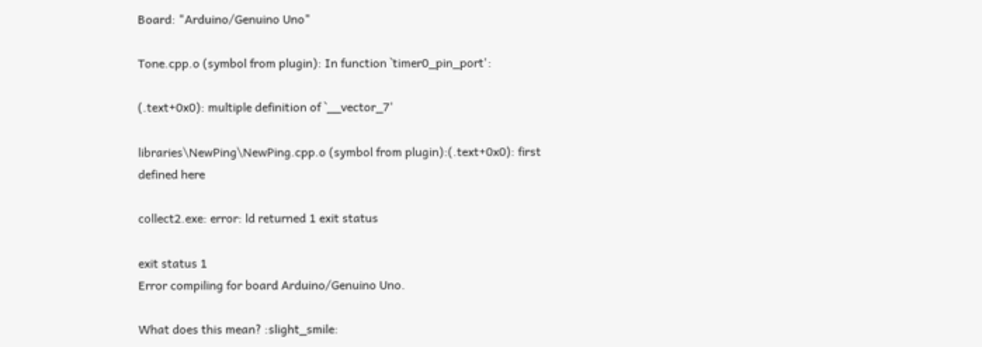Board: "Arduino/Genuino Uno"

Tone.cpp.o (symbol from plugin): In function `timer0_pin_port':

(.text+0x0): multiple definition of `__vector_7'

libraries\NewPing\NewPing.cpp.o (symbol from plugin):(.text+0x0): first defined here

collect2.exe: error: ld returned 1 exit status

exit status 1
Error compiling for board Arduino/Genuino Uno.

What does this mean? :slight_smile: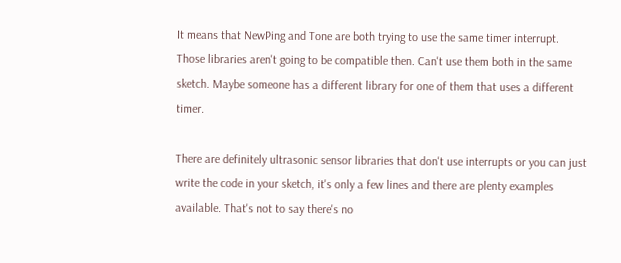It means that NewPing and Tone are both trying to use the same timer interrupt. Those libraries aren't going to be compatible then. Can't use them both in the same sketch. Maybe someone has a different library for one of them that uses a different timer.

There are definitely ultrasonic sensor libraries that don't use interrupts or you can just write the code in your sketch, it's only a few lines and there are plenty examples available. That's not to say there's no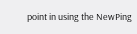point in using the NewPing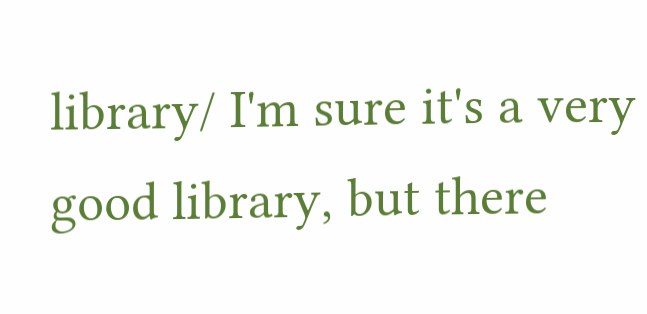library/ I'm sure it's a very good library, but there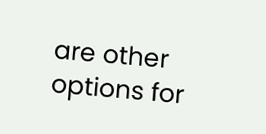are other options for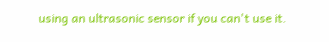using an ultrasonic sensor if you can't use it.